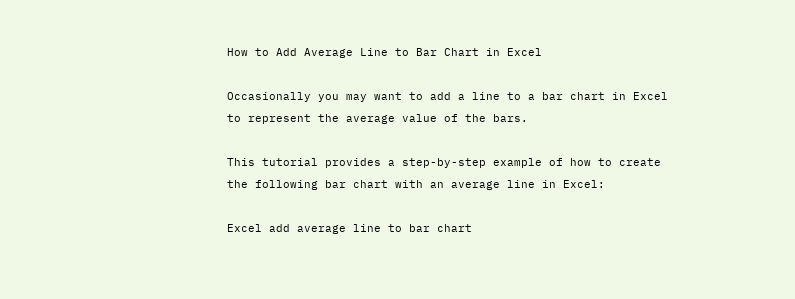How to Add Average Line to Bar Chart in Excel

Occasionally you may want to add a line to a bar chart in Excel to represent the average value of the bars.

This tutorial provides a step-by-step example of how to create the following bar chart with an average line in Excel:

Excel add average line to bar chart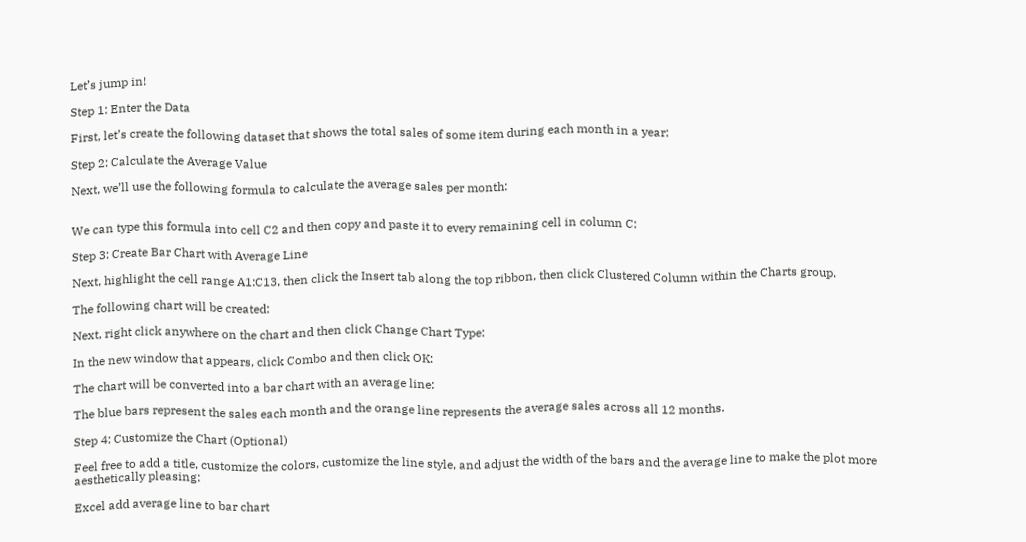Let’s jump in!

Step 1: Enter the Data

First, let’s create the following dataset that shows the total sales of some item during each month in a year:

Step 2: Calculate the Average Value

Next, we’ll use the following formula to calculate the average sales per month:


We can type this formula into cell C2 and then copy and paste it to every remaining cell in column C:

Step 3: Create Bar Chart with Average Line

Next, highlight the cell range A1:C13, then click the Insert tab along the top ribbon, then click Clustered Column within the Charts group.

The following chart will be created:

Next, right click anywhere on the chart and then click Change Chart Type:

In the new window that appears, click Combo and then click OK:

The chart will be converted into a bar chart with an average line:

The blue bars represent the sales each month and the orange line represents the average sales across all 12 months.

Step 4: Customize the Chart (Optional)

Feel free to add a title, customize the colors, customize the line style, and adjust the width of the bars and the average line to make the plot more aesthetically pleasing:

Excel add average line to bar chart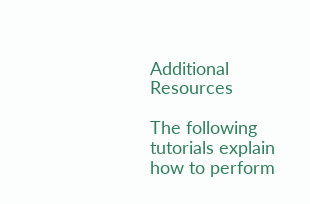Additional Resources

The following tutorials explain how to perform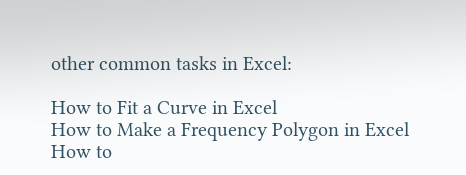other common tasks in Excel:

How to Fit a Curve in Excel
How to Make a Frequency Polygon in Excel
How to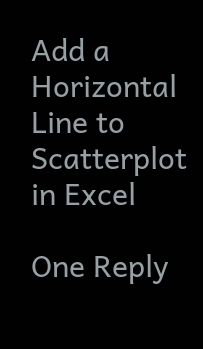Add a Horizontal Line to Scatterplot in Excel

One Reply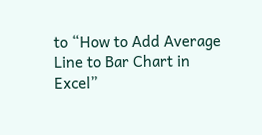to “How to Add Average Line to Bar Chart in Excel”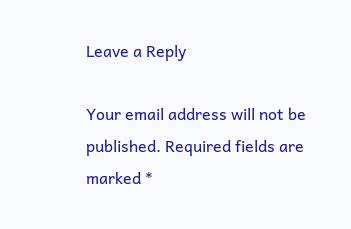Leave a Reply

Your email address will not be published. Required fields are marked *